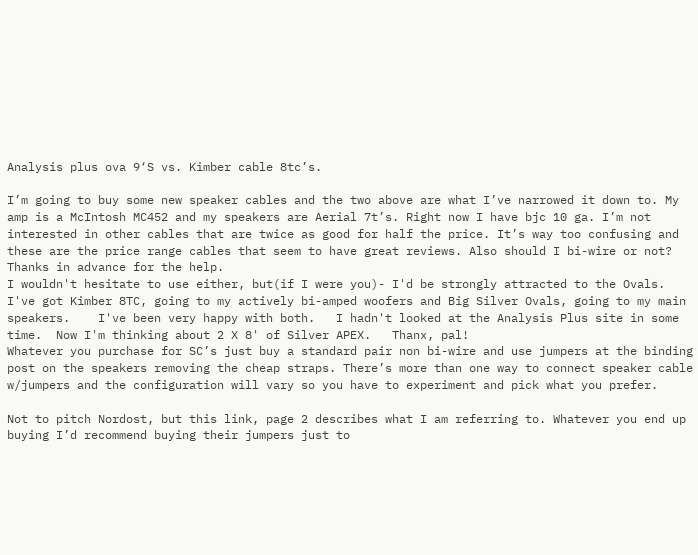Analysis plus ova 9‘S vs. Kimber cable 8tc’s.

I’m going to buy some new speaker cables and the two above are what I’ve narrowed it down to. My amp is a McIntosh MC452 and my speakers are Aerial 7t’s. Right now I have bjc 10 ga. I’m not interested in other cables that are twice as good for half the price. It’s way too confusing and these are the price range cables that seem to have great reviews. Also should I bi-wire or not? Thanks in advance for the help.
I wouldn't hesitate to use either, but(if I were you)- I'd be strongly attracted to the Ovals.   I've got Kimber 8TC, going to my actively bi-amped woofers and Big Silver Ovals, going to my main speakers.    I've been very happy with both.   I hadn't looked at the Analysis Plus site in some time.  Now I'm thinking about 2 X 8' of Silver APEX.   Thanx, pal!
Whatever you purchase for SC’s just buy a standard pair non bi-wire and use jumpers at the binding post on the speakers removing the cheap straps. There’s more than one way to connect speaker cable w/jumpers and the configuration will vary so you have to experiment and pick what you prefer.

Not to pitch Nordost, but this link, page 2 describes what I am referring to. Whatever you end up buying I’d recommend buying their jumpers just to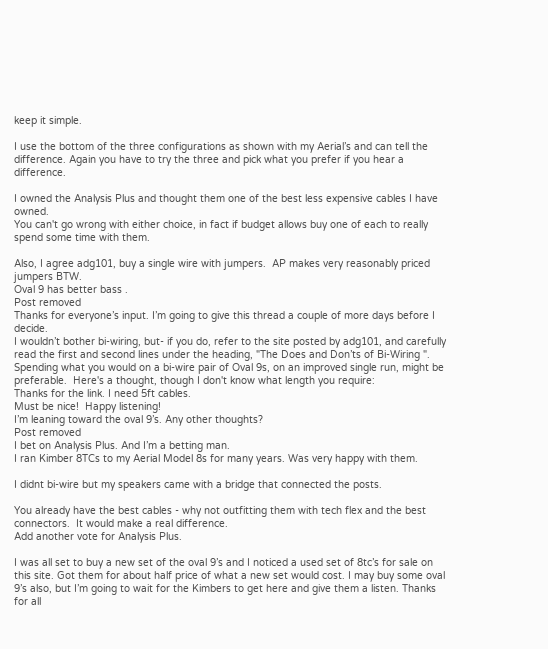keep it simple.

I use the bottom of the three configurations as shown with my Aerial’s and can tell the difference. Again you have to try the three and pick what you prefer if you hear a difference.

I owned the Analysis Plus and thought them one of the best less expensive cables I have owned.
You can't go wrong with either choice, in fact if budget allows buy one of each to really spend some time with them.

Also, I agree adg101, buy a single wire with jumpers.  AP makes very reasonably priced jumpers BTW.
Oval 9 has better bass .
Post removed
Thanks for everyone’s input. I’m going to give this thread a couple of more days before I decide.
I wouldn’t bother bi-wiring, but- if you do, refer to the site posted by adg101, and carefully read the first and second lines under the heading, "The Does and Don’ts of Bi-Wiring ".   Spending what you would on a bi-wire pair of Oval 9s, on an improved single run, might be preferable.  Here's a thought, though I don't know what length you require:
Thanks for the link. I need 5ft cables.
Must be nice!  Happy listening!
I’m leaning toward the oval 9’s. Any other thoughts?
Post removed
I bet on Analysis Plus. And I’m a betting man.
I ran Kimber 8TCs to my Aerial Model 8s for many years. Was very happy with them.

I didnt bi-wire but my speakers came with a bridge that connected the posts.

You already have the best cables - why not outfitting them with tech flex and the best connectors.  It would make a real difference.
Add another vote for Analysis Plus.

I was all set to buy a new set of the oval 9’s and I noticed a used set of 8tc’s for sale on this site. Got them for about half price of what a new set would cost. I may buy some oval 9’s also, but I’m going to wait for the Kimbers to get here and give them a listen. Thanks for all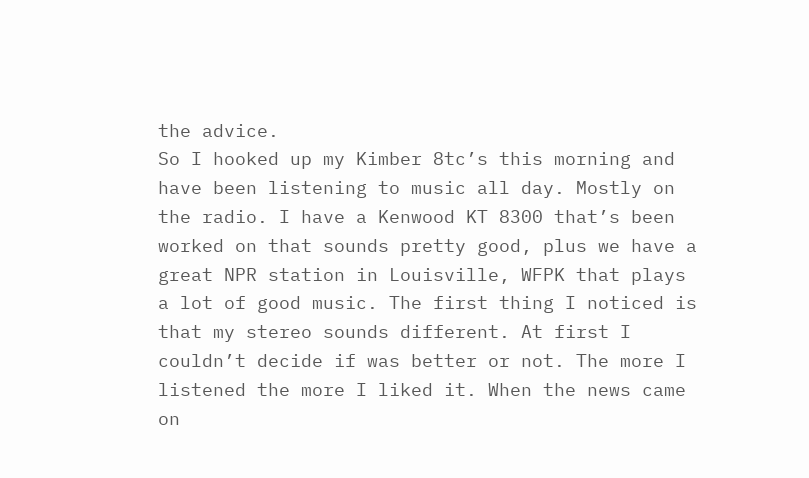the advice.
So I hooked up my Kimber 8tc’s this morning and have been listening to music all day. Mostly on the radio. I have a Kenwood KT 8300 that’s been worked on that sounds pretty good, plus we have a great NPR station in Louisville, WFPK that plays a lot of good music. The first thing I noticed is that my stereo sounds different. At first I couldn’t decide if was better or not. The more I listened the more I liked it. When the news came on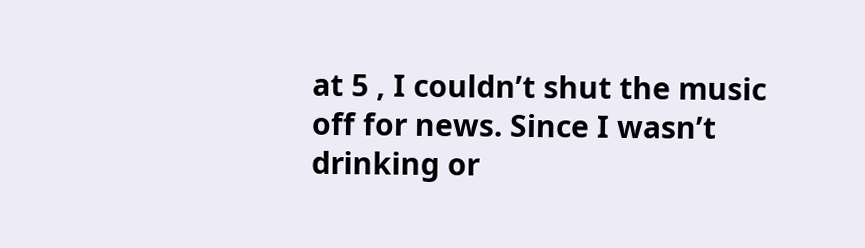at 5 , I couldn’t shut the music off for news. Since I wasn’t drinking or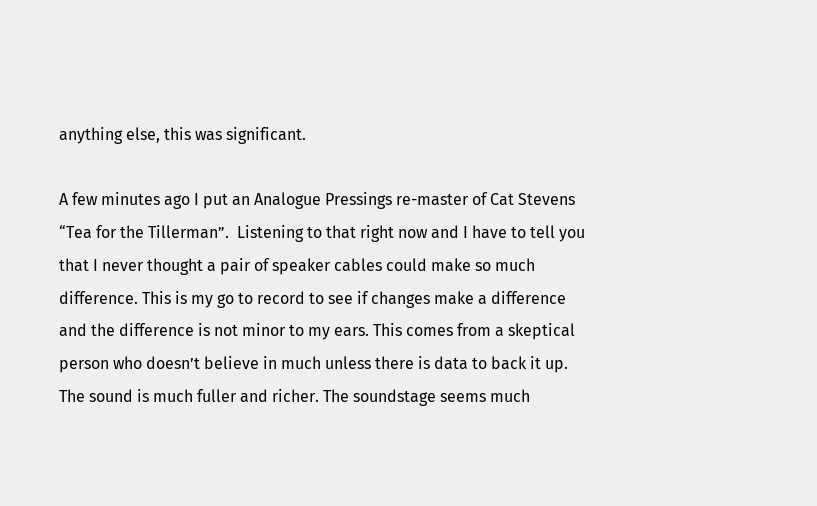anything else, this was significant.

A few minutes ago I put an Analogue Pressings re-master of Cat Stevens
“Tea for the Tillerman”.  Listening to that right now and I have to tell you that I never thought a pair of speaker cables could make so much difference. This is my go to record to see if changes make a difference and the difference is not minor to my ears. This comes from a skeptical person who doesn’t believe in much unless there is data to back it up. The sound is much fuller and richer. The soundstage seems much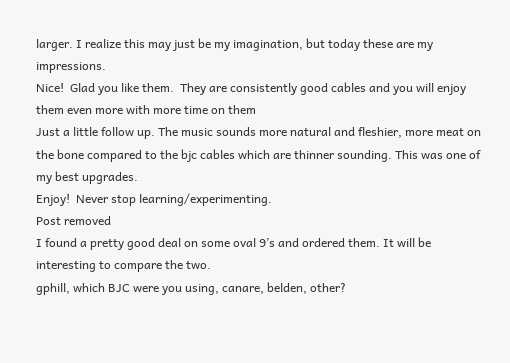larger. I realize this may just be my imagination, but today these are my impressions.
Nice!  Glad you like them.  They are consistently good cables and you will enjoy them even more with more time on them
Just a little follow up. The music sounds more natural and fleshier, more meat on the bone compared to the bjc cables which are thinner sounding. This was one of my best upgrades.
Enjoy!  Never stop learning/experimenting.
Post removed
I found a pretty good deal on some oval 9’s and ordered them. It will be interesting to compare the two.
gphill, which BJC were you using, canare, belden, other?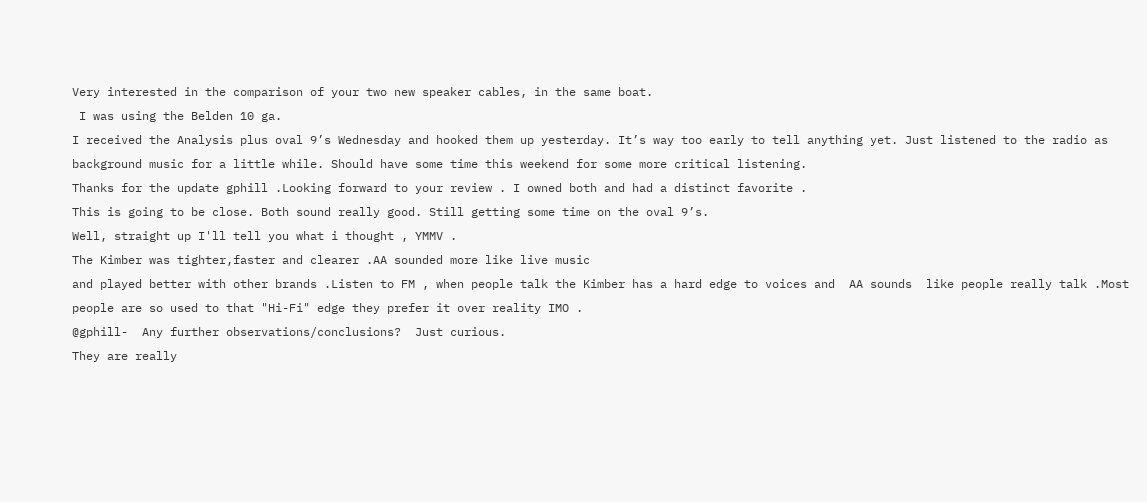Very interested in the comparison of your two new speaker cables, in the same boat.
 I was using the Belden 10 ga.
I received the Analysis plus oval 9’s Wednesday and hooked them up yesterday. It’s way too early to tell anything yet. Just listened to the radio as background music for a little while. Should have some time this weekend for some more critical listening.
Thanks for the update gphill .Looking forward to your review . I owned both and had a distinct favorite .
This is going to be close. Both sound really good. Still getting some time on the oval 9’s.
Well, straight up I'll tell you what i thought , YMMV .
The Kimber was tighter,faster and clearer .AA sounded more like live music
and played better with other brands .Listen to FM , when people talk the Kimber has a hard edge to voices and  AA sounds  like people really talk .Most people are so used to that "Hi-Fi" edge they prefer it over reality IMO .
@gphill-  Any further observations/conclusions?  Just curious.
They are really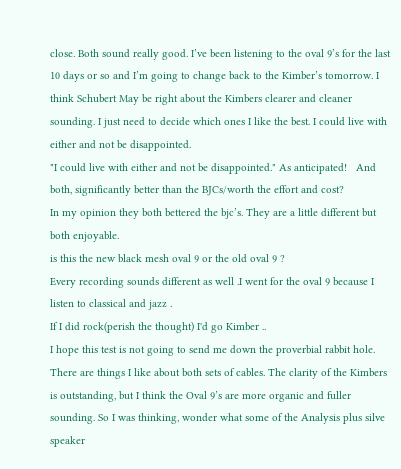close. Both sound really good. I’ve been listening to the oval 9’s for the last 10 days or so and I’m going to change back to the Kimber’s tomorrow. I think Schubert May be right about the Kimbers clearer and cleaner sounding. I just need to decide which ones I like the best. I could live with either and not be disappointed.
"I could live with either and not be disappointed." As anticipated!   And both, significantly better than the BJCs/worth the effort and cost?
In my opinion they both bettered the bjc’s. They are a little different but both enjoyable.
is this the new black mesh oval 9 or the old oval 9 ?
Every recording sounds different as well .I went for the oval 9 because I listen to classical and jazz .
If I did rock(perish the thought) I'd go Kimber ..
I hope this test is not going to send me down the proverbial rabbit hole. There are things I like about both sets of cables. The clarity of the Kimbers is outstanding, but I think the Oval 9’s are more organic and fuller sounding. So I was thinking, wonder what some of the Analysis plus silve speaker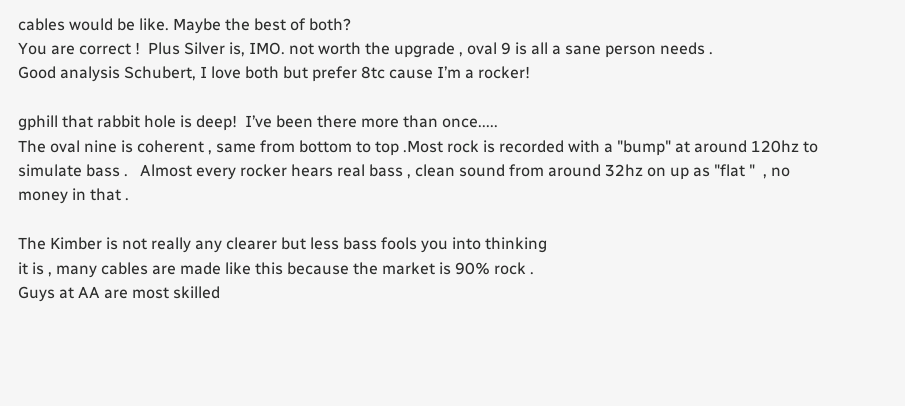cables would be like. Maybe the best of both?
You are correct !  Plus Silver is, IMO. not worth the upgrade , oval 9 is all a sane person needs .
Good analysis Schubert, I love both but prefer 8tc cause I’m a rocker!

gphill that rabbit hole is deep!  I’ve been there more than once.....
The oval nine is coherent , same from bottom to top .Most rock is recorded with a "bump" at around 120hz to simulate bass .   Almost every rocker hears real bass , clean sound from around 32hz on up as "flat "  , no money in that .

The Kimber is not really any clearer but less bass fools you into thinking
it is , many cables are made like this because the market is 90% rock .
Guys at AA are most skilled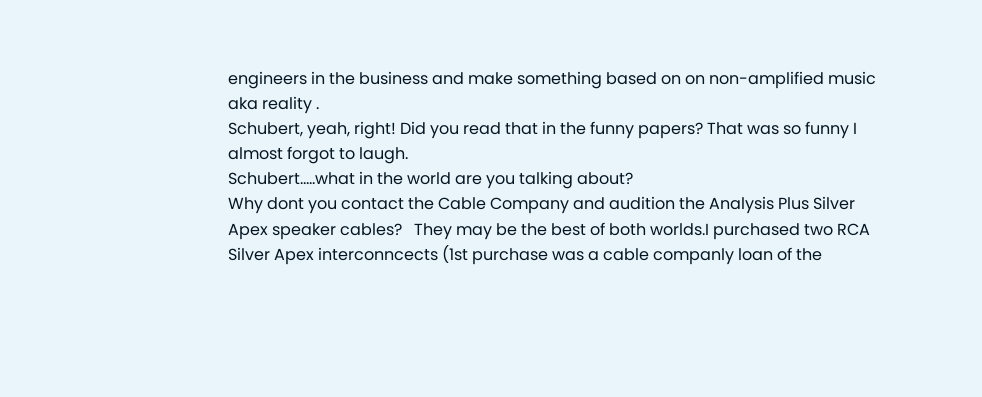engineers in the business and make something based on on non-amplified music aka reality .
Schubert, yeah, right! Did you read that in the funny papers? That was so funny I almost forgot to laugh.
Schubert.....what in the world are you talking about?
Why dont you contact the Cable Company and audition the Analysis Plus Silver Apex speaker cables?   They may be the best of both worlds.I purchased two RCA Silver Apex interconncects (1st purchase was a cable companly loan of the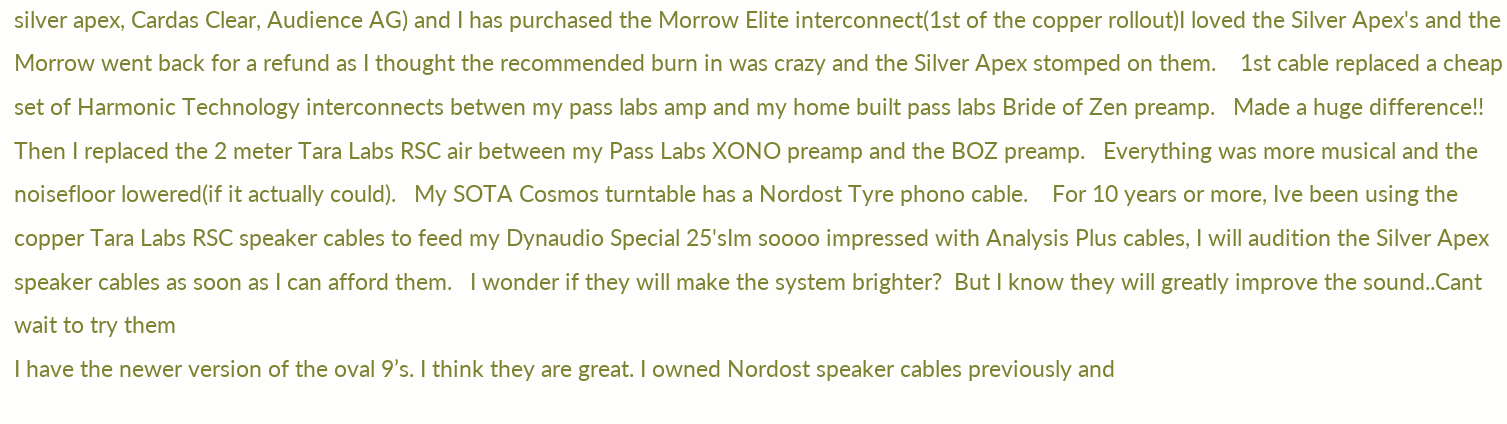silver apex, Cardas Clear, Audience AG) and I has purchased the Morrow Elite interconnect(1st of the copper rollout)I loved the Silver Apex's and the Morrow went back for a refund as I thought the recommended burn in was crazy and the Silver Apex stomped on them.    1st cable replaced a cheap set of Harmonic Technology interconnects betwen my pass labs amp and my home built pass labs Bride of Zen preamp.   Made a huge difference!!   Then I replaced the 2 meter Tara Labs RSC air between my Pass Labs XONO preamp and the BOZ preamp.   Everything was more musical and the noisefloor lowered(if it actually could).   My SOTA Cosmos turntable has a Nordost Tyre phono cable.    For 10 years or more, Ive been using the copper Tara Labs RSC speaker cables to feed my Dynaudio Special 25'sIm soooo impressed with Analysis Plus cables, I will audition the Silver Apex speaker cables as soon as I can afford them.   I wonder if they will make the system brighter?  But I know they will greatly improve the sound..Cant wait to try them
I have the newer version of the oval 9’s. I think they are great. I owned Nordost speaker cables previously and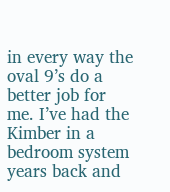in every way the oval 9’s do a better job for me. I’ve had the Kimber in a bedroom system years back and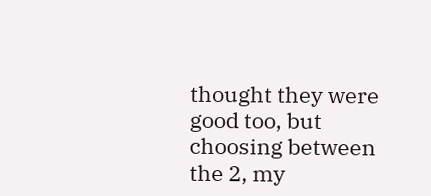thought they were good too, but choosing between the 2, my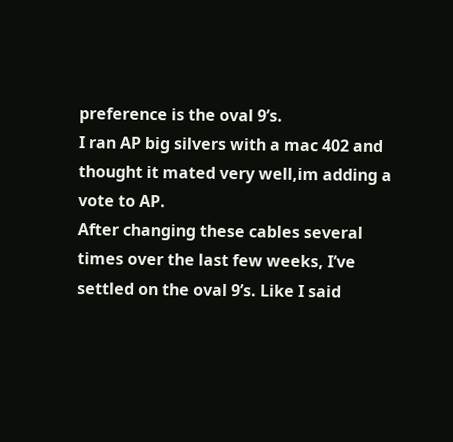preference is the oval 9’s.
I ran AP big silvers with a mac 402 and thought it mated very well,im adding a vote to AP.
After changing these cables several times over the last few weeks, I’ve settled on the oval 9’s. Like I said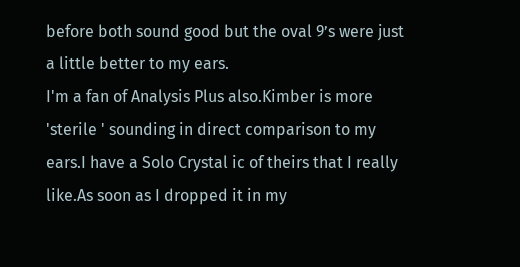before both sound good but the oval 9’s were just a little better to my ears.
I'm a fan of Analysis Plus also.Kimber is more 'sterile ' sounding in direct comparison to my ears.I have a Solo Crystal ic of theirs that I really like.As soon as I dropped it in my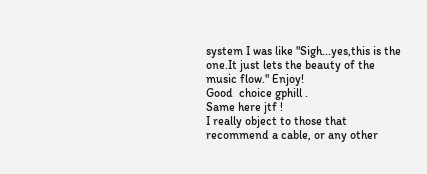system I was like "Sigh...yes,this is the one.It just lets the beauty of the music flow." Enjoy!
Good  choice gphill .
Same here jtf !
I really object to those that recommend a cable, or any other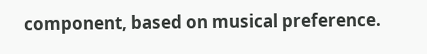component, based on musical preference.